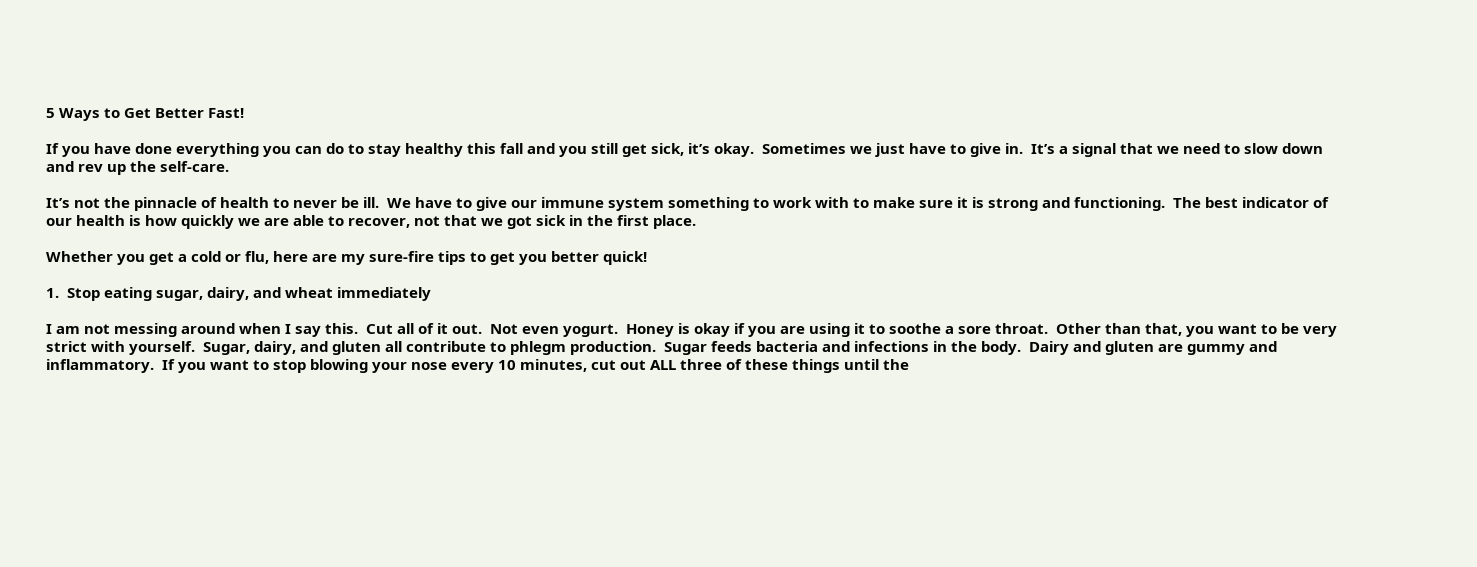5 Ways to Get Better Fast!

If you have done everything you can do to stay healthy this fall and you still get sick, it’s okay.  Sometimes we just have to give in.  It’s a signal that we need to slow down and rev up the self-care.

It’s not the pinnacle of health to never be ill.  We have to give our immune system something to work with to make sure it is strong and functioning.  The best indicator of our health is how quickly we are able to recover, not that we got sick in the first place.

Whether you get a cold or flu, here are my sure-fire tips to get you better quick!

1.  Stop eating sugar, dairy, and wheat immediately

I am not messing around when I say this.  Cut all of it out.  Not even yogurt.  Honey is okay if you are using it to soothe a sore throat.  Other than that, you want to be very strict with yourself.  Sugar, dairy, and gluten all contribute to phlegm production.  Sugar feeds bacteria and infections in the body.  Dairy and gluten are gummy and inflammatory.  If you want to stop blowing your nose every 10 minutes, cut out ALL three of these things until the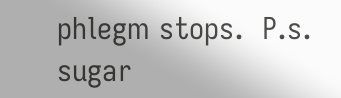phlegm stops.  P.s. sugar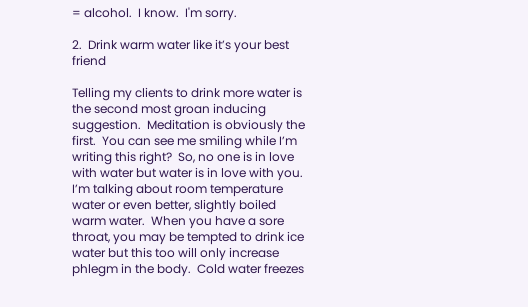= alcohol.  I know.  I'm sorry.

2.  Drink warm water like it’s your best friend

Telling my clients to drink more water is the second most groan inducing suggestion.  Meditation is obviously the first.  You can see me smiling while I’m writing this right?  So, no one is in love with water but water is in love with you.  I’m talking about room temperature water or even better, slightly boiled warm water.  When you have a sore throat, you may be tempted to drink ice water but this too will only increase phlegm in the body.  Cold water freezes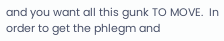and you want all this gunk TO MOVE.  In order to get the phlegm and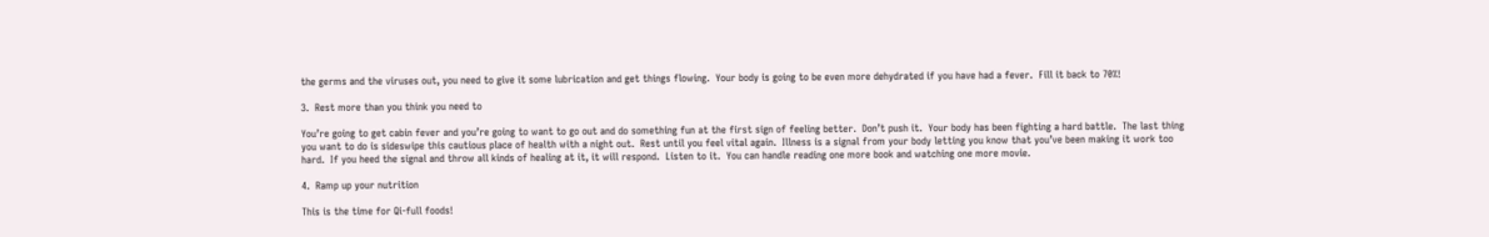the germs and the viruses out, you need to give it some lubrication and get things flowing.  Your body is going to be even more dehydrated if you have had a fever.  Fill it back to 70%!

3.  Rest more than you think you need to

You’re going to get cabin fever and you’re going to want to go out and do something fun at the first sign of feeling better.  Don’t push it.  Your body has been fighting a hard battle.  The last thing you want to do is sideswipe this cautious place of health with a night out.  Rest until you feel vital again.  Illness is a signal from your body letting you know that you’ve been making it work too hard.  If you heed the signal and throw all kinds of healing at it, it will respond.  Listen to it.  You can handle reading one more book and watching one more movie.

4.  Ramp up your nutrition

This is the time for Qi-full foods!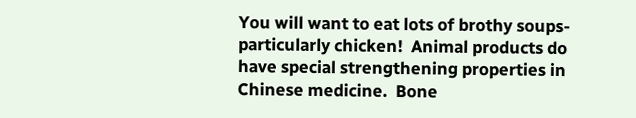You will want to eat lots of brothy soups-particularly chicken!  Animal products do have special strengthening properties in Chinese medicine.  Bone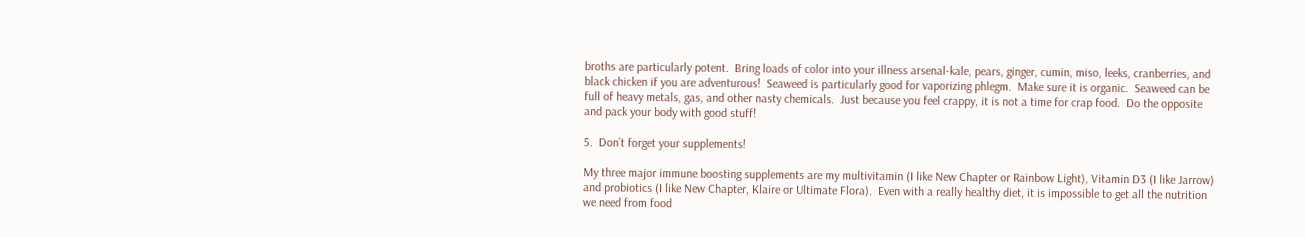broths are particularly potent.  Bring loads of color into your illness arsenal-kale, pears, ginger, cumin, miso, leeks, cranberries, and black chicken if you are adventurous!  Seaweed is particularly good for vaporizing phlegm.  Make sure it is organic.  Seaweed can be full of heavy metals, gas, and other nasty chemicals.  Just because you feel crappy, it is not a time for crap food.  Do the opposite and pack your body with good stuff!

5.  Don’t forget your supplements!

My three major immune boosting supplements are my multivitamin (I like New Chapter or Rainbow Light), Vitamin D3 (I like Jarrow) and probiotics (I like New Chapter, Klaire or Ultimate Flora).  Even with a really healthy diet, it is impossible to get all the nutrition we need from food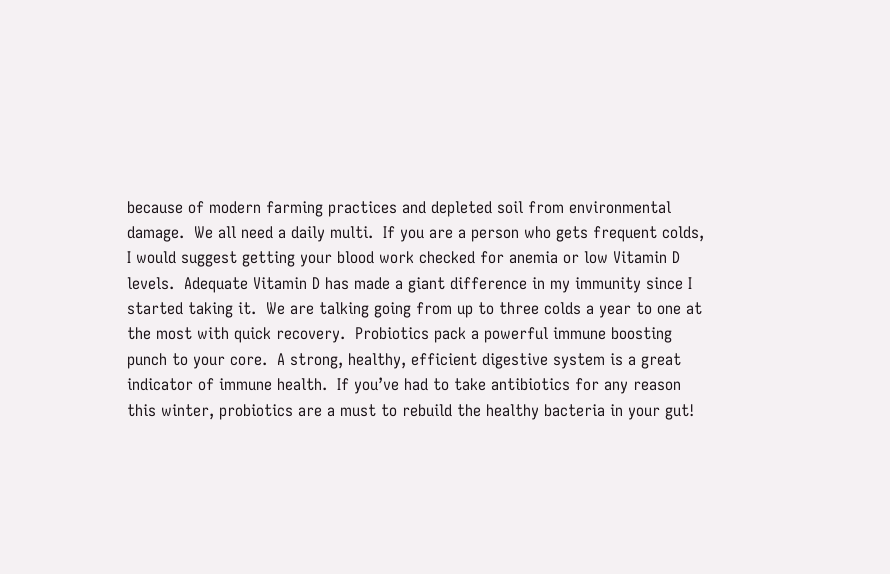because of modern farming practices and depleted soil from environmental damage.  We all need a daily multi.  If you are a person who gets frequent colds, I would suggest getting your blood work checked for anemia or low Vitamin D levels.  Adequate Vitamin D has made a giant difference in my immunity since I started taking it.  We are talking going from up to three colds a year to one at the most with quick recovery.  Probiotics pack a powerful immune boosting punch to your core.  A strong, healthy, efficient digestive system is a great indicator of immune health.  If you’ve had to take antibiotics for any reason this winter, probiotics are a must to rebuild the healthy bacteria in your gut!